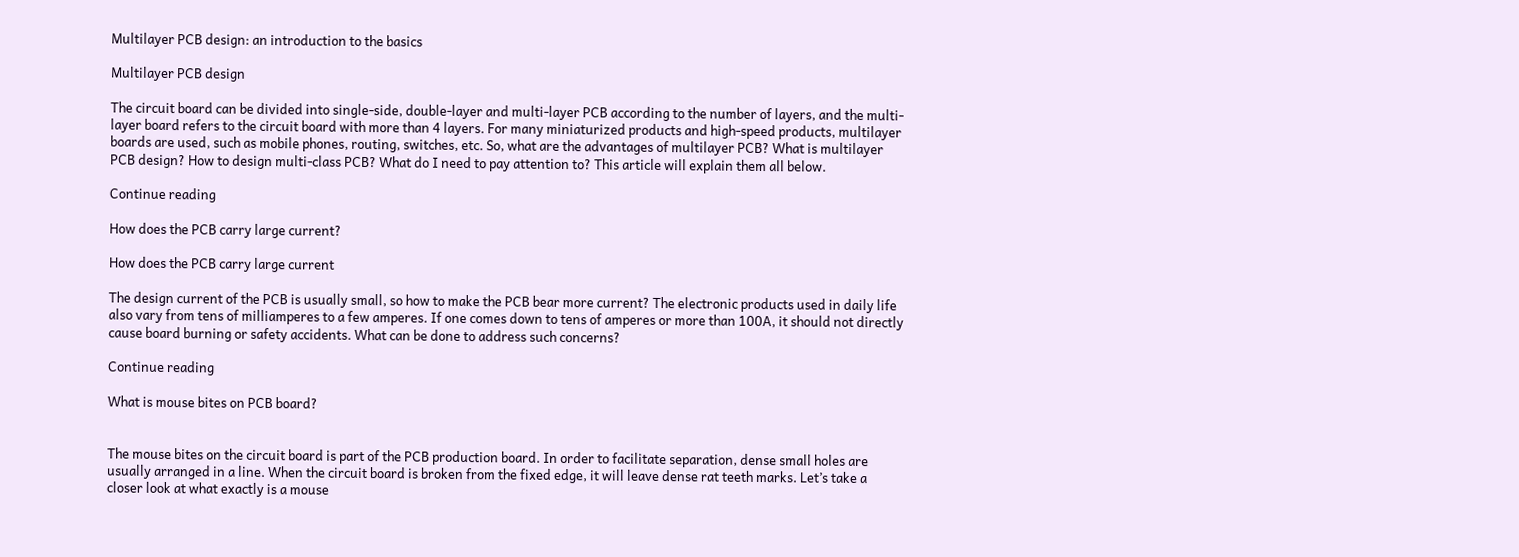Multilayer PCB design: an introduction to the basics

Multilayer PCB design

The circuit board can be divided into single-side, double-layer and multi-layer PCB according to the number of layers, and the multi-layer board refers to the circuit board with more than 4 layers. For many miniaturized products and high-speed products, multilayer boards are used, such as mobile phones, routing, switches, etc. So, what are the advantages of multilayer PCB? What is multilayer PCB design? How to design multi-class PCB? What do I need to pay attention to? This article will explain them all below.

Continue reading

How does the PCB carry large current?

How does the PCB carry large current

The design current of the PCB is usually small, so how to make the PCB bear more current? The electronic products used in daily life also vary from tens of milliamperes to a few amperes. If one comes down to tens of amperes or more than 100A, it should not directly cause board burning or safety accidents. What can be done to address such concerns?

Continue reading

What is mouse bites on PCB board?


The mouse bites on the circuit board is part of the PCB production board. In order to facilitate separation, dense small holes are usually arranged in a line. When the circuit board is broken from the fixed edge, it will leave dense rat teeth marks. Let’s take a closer look at what exactly is a mouse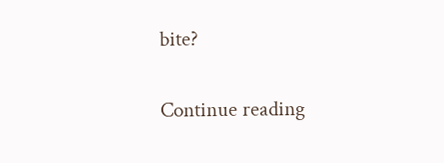bite?

Continue reading